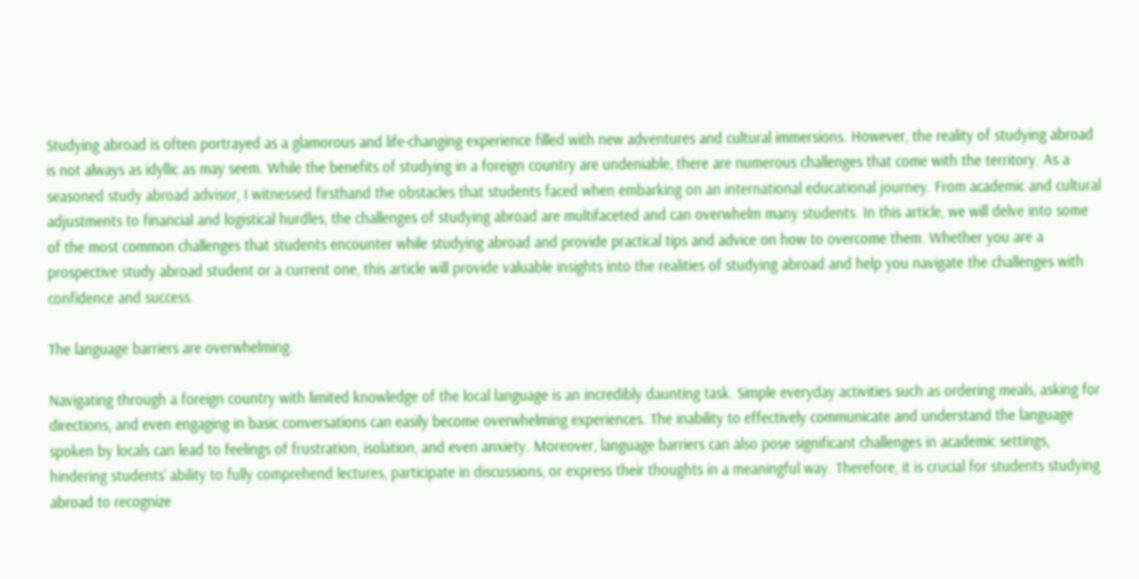Studying abroad is often portrayed as a glamorous and life-changing experience filled with new adventures and cultural immersions. However, the reality of studying abroad is not always as idyllic as may seem. While the benefits of studying in a foreign country are undeniable, there are numerous challenges that come with the territory. As a seasoned study abroad advisor, I witnessed firsthand the obstacles that students faced when embarking on an international educational journey. From academic and cultural adjustments to financial and logistical hurdles, the challenges of studying abroad are multifaceted and can overwhelm many students. In this article, we will delve into some of the most common challenges that students encounter while studying abroad and provide practical tips and advice on how to overcome them. Whether you are a prospective study abroad student or a current one, this article will provide valuable insights into the realities of studying abroad and help you navigate the challenges with confidence and success.

The language barriers are overwhelming.

Navigating through a foreign country with limited knowledge of the local language is an incredibly daunting task. Simple everyday activities such as ordering meals, asking for directions, and even engaging in basic conversations can easily become overwhelming experiences. The inability to effectively communicate and understand the language spoken by locals can lead to feelings of frustration, isolation, and even anxiety. Moreover, language barriers can also pose significant challenges in academic settings, hindering students’ ability to fully comprehend lectures, participate in discussions, or express their thoughts in a meaningful way. Therefore, it is crucial for students studying abroad to recognize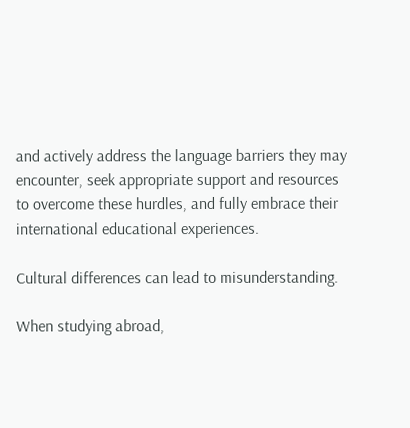and actively address the language barriers they may encounter, seek appropriate support and resources to overcome these hurdles, and fully embrace their international educational experiences.

Cultural differences can lead to misunderstanding.

When studying abroad,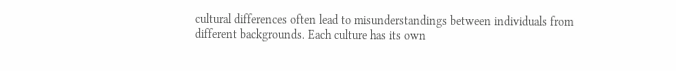cultural differences often lead to misunderstandings between individuals from different backgrounds. Each culture has its own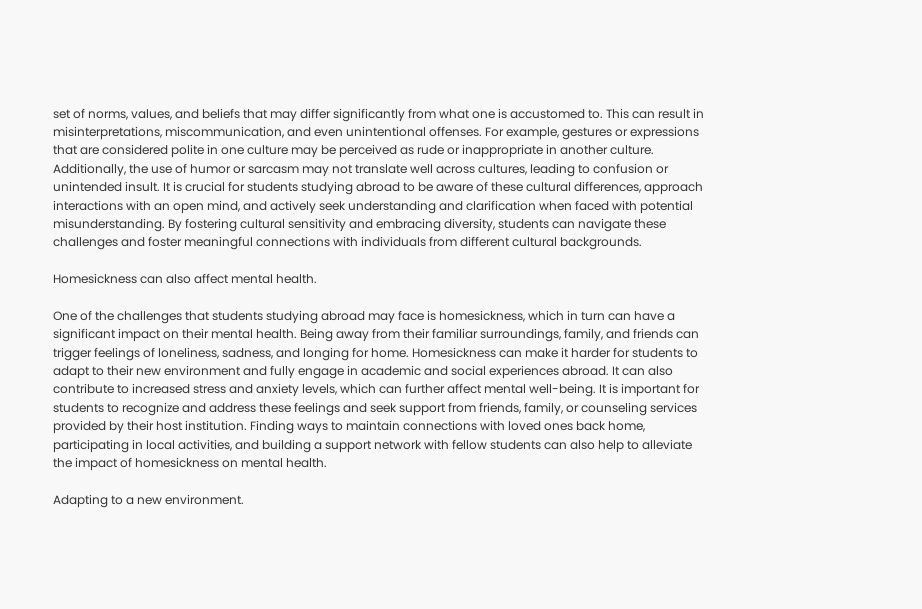set of norms, values, and beliefs that may differ significantly from what one is accustomed to. This can result in misinterpretations, miscommunication, and even unintentional offenses. For example, gestures or expressions that are considered polite in one culture may be perceived as rude or inappropriate in another culture. Additionally, the use of humor or sarcasm may not translate well across cultures, leading to confusion or unintended insult. It is crucial for students studying abroad to be aware of these cultural differences, approach interactions with an open mind, and actively seek understanding and clarification when faced with potential misunderstanding. By fostering cultural sensitivity and embracing diversity, students can navigate these challenges and foster meaningful connections with individuals from different cultural backgrounds.

Homesickness can also affect mental health.

One of the challenges that students studying abroad may face is homesickness, which in turn can have a significant impact on their mental health. Being away from their familiar surroundings, family, and friends can trigger feelings of loneliness, sadness, and longing for home. Homesickness can make it harder for students to adapt to their new environment and fully engage in academic and social experiences abroad. It can also contribute to increased stress and anxiety levels, which can further affect mental well-being. It is important for students to recognize and address these feelings and seek support from friends, family, or counseling services provided by their host institution. Finding ways to maintain connections with loved ones back home, participating in local activities, and building a support network with fellow students can also help to alleviate the impact of homesickness on mental health.

Adapting to a new environment.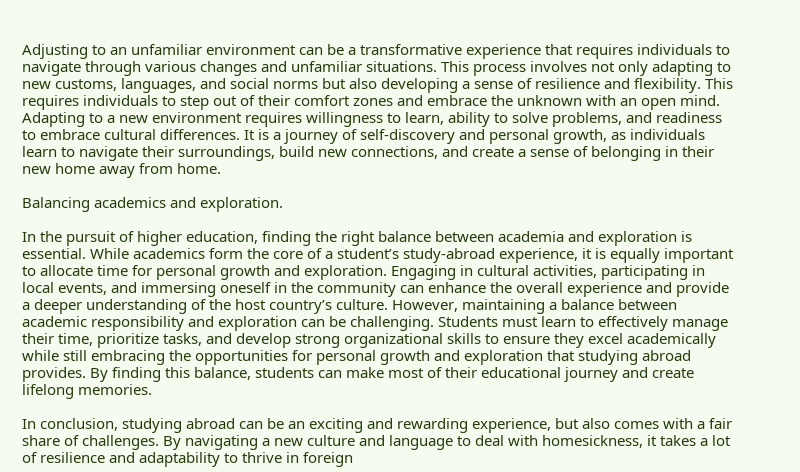Adjusting to an unfamiliar environment can be a transformative experience that requires individuals to navigate through various changes and unfamiliar situations. This process involves not only adapting to new customs, languages, and social norms but also developing a sense of resilience and flexibility. This requires individuals to step out of their comfort zones and embrace the unknown with an open mind. Adapting to a new environment requires willingness to learn, ability to solve problems, and readiness to embrace cultural differences. It is a journey of self-discovery and personal growth, as individuals learn to navigate their surroundings, build new connections, and create a sense of belonging in their new home away from home.

Balancing academics and exploration.

In the pursuit of higher education, finding the right balance between academia and exploration is essential. While academics form the core of a student’s study-abroad experience, it is equally important to allocate time for personal growth and exploration. Engaging in cultural activities, participating in local events, and immersing oneself in the community can enhance the overall experience and provide a deeper understanding of the host country’s culture. However, maintaining a balance between academic responsibility and exploration can be challenging. Students must learn to effectively manage their time, prioritize tasks, and develop strong organizational skills to ensure they excel academically while still embracing the opportunities for personal growth and exploration that studying abroad provides. By finding this balance, students can make most of their educational journey and create lifelong memories.

In conclusion, studying abroad can be an exciting and rewarding experience, but also comes with a fair share of challenges. By navigating a new culture and language to deal with homesickness, it takes a lot of resilience and adaptability to thrive in foreign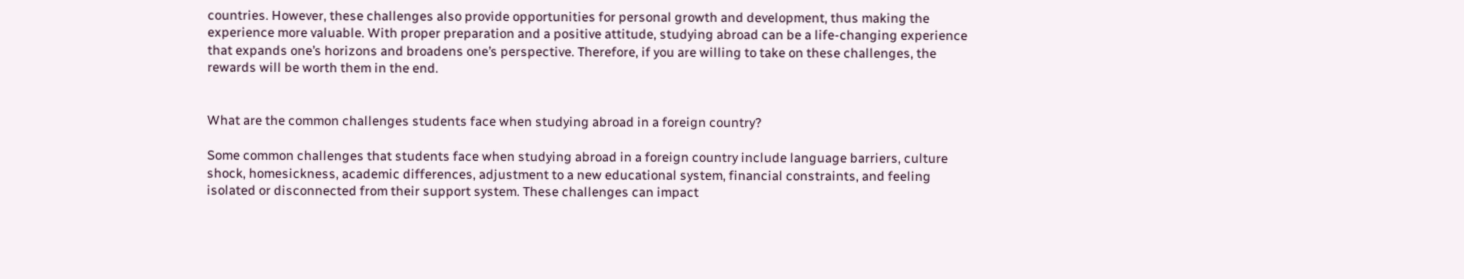countries. However, these challenges also provide opportunities for personal growth and development, thus making the experience more valuable. With proper preparation and a positive attitude, studying abroad can be a life-changing experience that expands one’s horizons and broadens one’s perspective. Therefore, if you are willing to take on these challenges, the rewards will be worth them in the end.


What are the common challenges students face when studying abroad in a foreign country?

Some common challenges that students face when studying abroad in a foreign country include language barriers, culture shock, homesickness, academic differences, adjustment to a new educational system, financial constraints, and feeling isolated or disconnected from their support system. These challenges can impact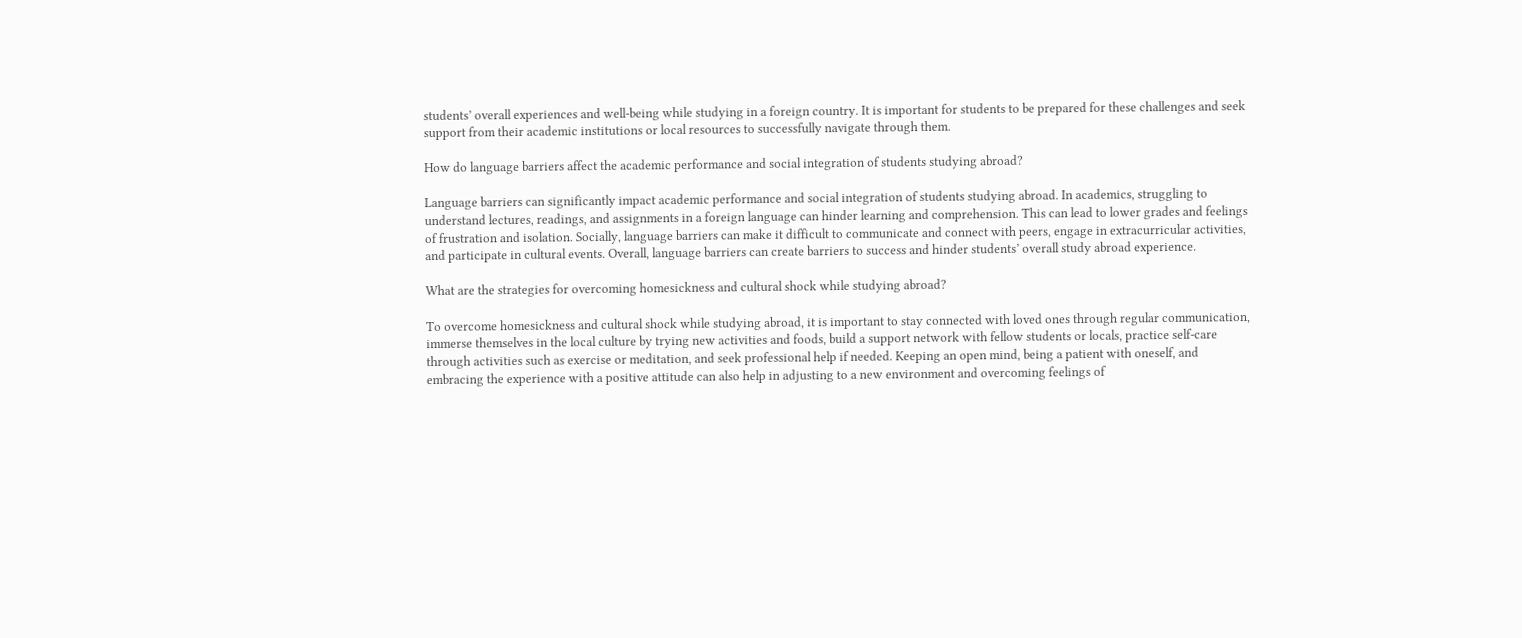students’ overall experiences and well-being while studying in a foreign country. It is important for students to be prepared for these challenges and seek support from their academic institutions or local resources to successfully navigate through them.

How do language barriers affect the academic performance and social integration of students studying abroad?

Language barriers can significantly impact academic performance and social integration of students studying abroad. In academics, struggling to understand lectures, readings, and assignments in a foreign language can hinder learning and comprehension. This can lead to lower grades and feelings of frustration and isolation. Socially, language barriers can make it difficult to communicate and connect with peers, engage in extracurricular activities, and participate in cultural events. Overall, language barriers can create barriers to success and hinder students’ overall study abroad experience.

What are the strategies for overcoming homesickness and cultural shock while studying abroad?

To overcome homesickness and cultural shock while studying abroad, it is important to stay connected with loved ones through regular communication, immerse themselves in the local culture by trying new activities and foods, build a support network with fellow students or locals, practice self-care through activities such as exercise or meditation, and seek professional help if needed. Keeping an open mind, being a patient with oneself, and embracing the experience with a positive attitude can also help in adjusting to a new environment and overcoming feelings of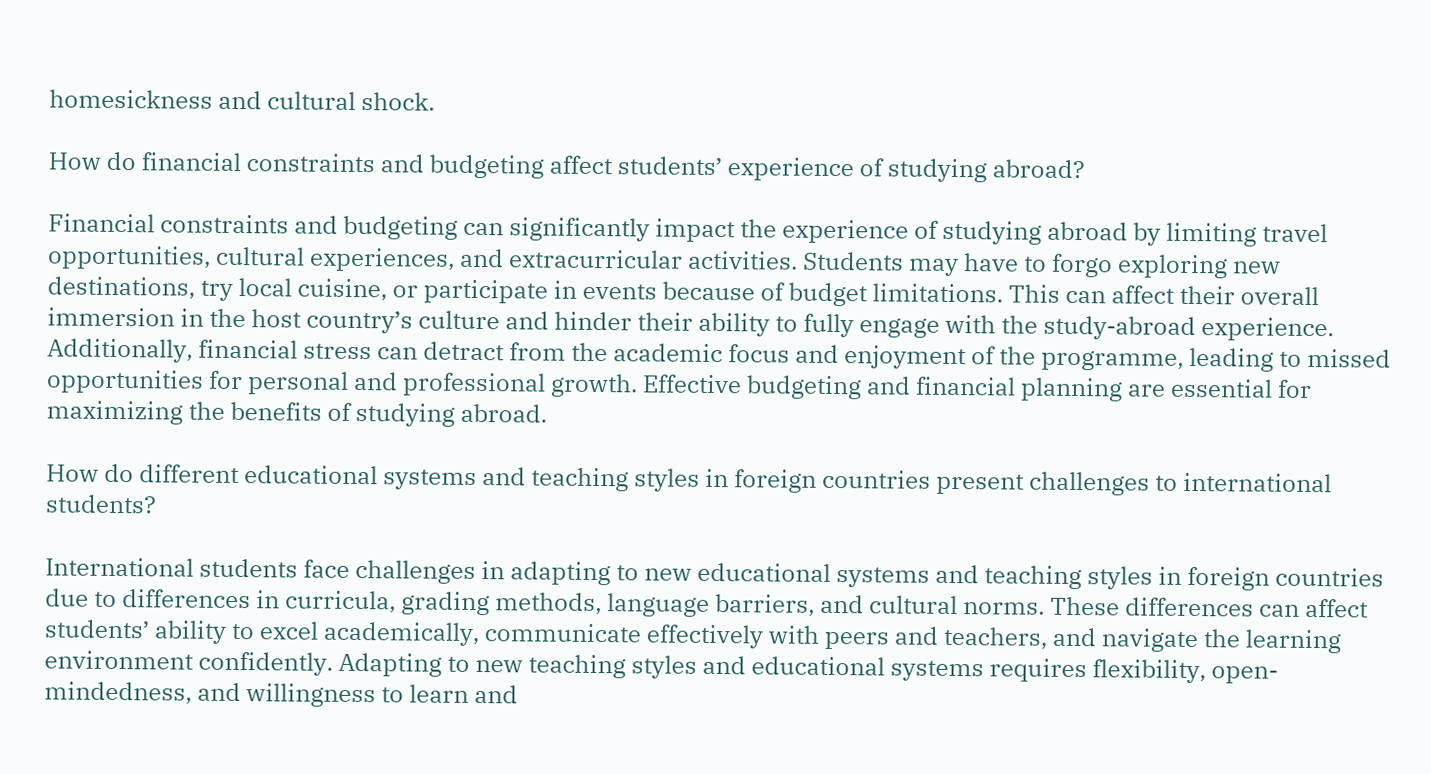homesickness and cultural shock.

How do financial constraints and budgeting affect students’ experience of studying abroad?

Financial constraints and budgeting can significantly impact the experience of studying abroad by limiting travel opportunities, cultural experiences, and extracurricular activities. Students may have to forgo exploring new destinations, try local cuisine, or participate in events because of budget limitations. This can affect their overall immersion in the host country’s culture and hinder their ability to fully engage with the study-abroad experience. Additionally, financial stress can detract from the academic focus and enjoyment of the programme, leading to missed opportunities for personal and professional growth. Effective budgeting and financial planning are essential for maximizing the benefits of studying abroad.

How do different educational systems and teaching styles in foreign countries present challenges to international students?

International students face challenges in adapting to new educational systems and teaching styles in foreign countries due to differences in curricula, grading methods, language barriers, and cultural norms. These differences can affect students’ ability to excel academically, communicate effectively with peers and teachers, and navigate the learning environment confidently. Adapting to new teaching styles and educational systems requires flexibility, open-mindedness, and willingness to learn and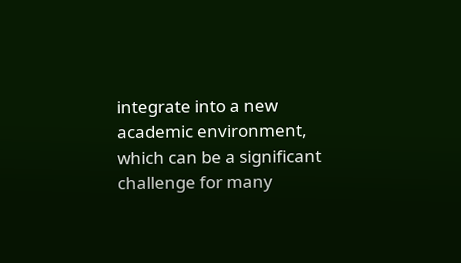integrate into a new academic environment, which can be a significant challenge for many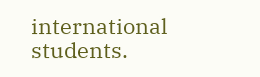international students.